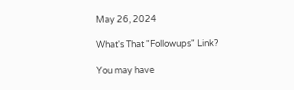May 26, 2024

What's That "Followups" Link?

You may have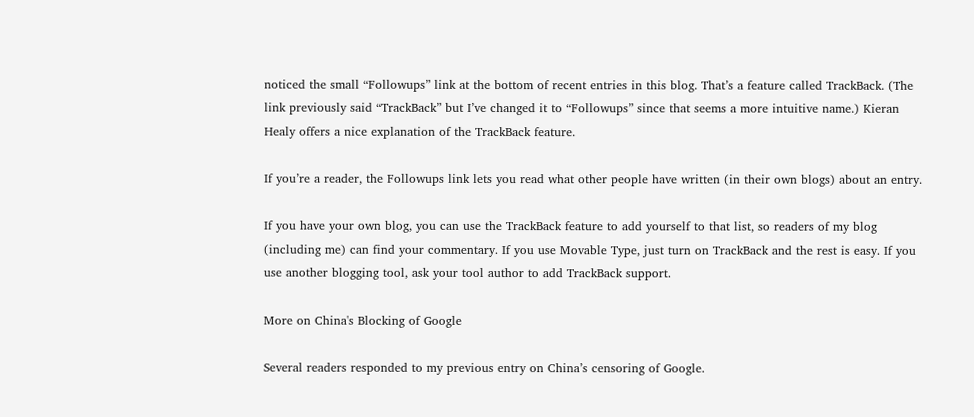noticed the small “Followups” link at the bottom of recent entries in this blog. That’s a feature called TrackBack. (The link previously said “TrackBack” but I’ve changed it to “Followups” since that seems a more intuitive name.) Kieran Healy offers a nice explanation of the TrackBack feature.

If you’re a reader, the Followups link lets you read what other people have written (in their own blogs) about an entry.

If you have your own blog, you can use the TrackBack feature to add yourself to that list, so readers of my blog (including me) can find your commentary. If you use Movable Type, just turn on TrackBack and the rest is easy. If you use another blogging tool, ask your tool author to add TrackBack support.

More on China's Blocking of Google

Several readers responded to my previous entry on China’s censoring of Google.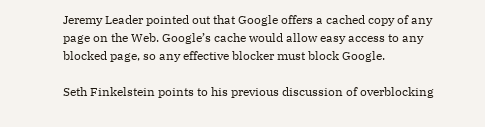Jeremy Leader pointed out that Google offers a cached copy of any page on the Web. Google’s cache would allow easy access to any blocked page, so any effective blocker must block Google.

Seth Finkelstein points to his previous discussion of overblocking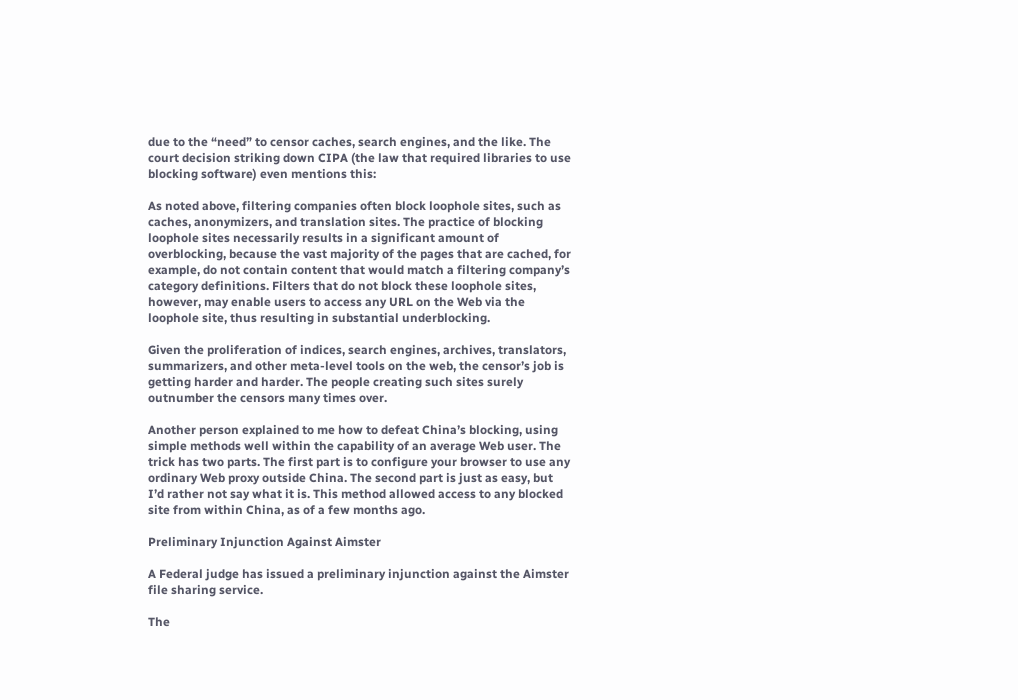due to the “need” to censor caches, search engines, and the like. The court decision striking down CIPA (the law that required libraries to use blocking software) even mentions this:

As noted above, filtering companies often block loophole sites, such as caches, anonymizers, and translation sites. The practice of blocking loophole sites necessarily results in a significant amount of overblocking, because the vast majority of the pages that are cached, for example, do not contain content that would match a filtering company’s category definitions. Filters that do not block these loophole sites, however, may enable users to access any URL on the Web via the loophole site, thus resulting in substantial underblocking.

Given the proliferation of indices, search engines, archives, translators, summarizers, and other meta-level tools on the web, the censor’s job is getting harder and harder. The people creating such sites surely outnumber the censors many times over.

Another person explained to me how to defeat China’s blocking, using simple methods well within the capability of an average Web user. The trick has two parts. The first part is to configure your browser to use any ordinary Web proxy outside China. The second part is just as easy, but I’d rather not say what it is. This method allowed access to any blocked site from within China, as of a few months ago.

Preliminary Injunction Against Aimster

A Federal judge has issued a preliminary injunction against the Aimster file sharing service.

The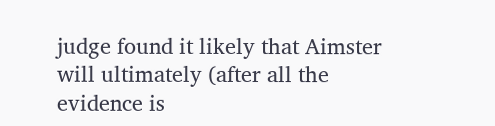judge found it likely that Aimster will ultimately (after all the evidence is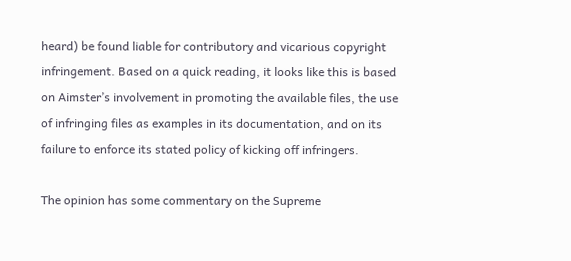heard) be found liable for contributory and vicarious copyright infringement. Based on a quick reading, it looks like this is based on Aimster’s involvement in promoting the available files, the use of infringing files as examples in its documentation, and on its failure to enforce its stated policy of kicking off infringers.

The opinion has some commentary on the Supreme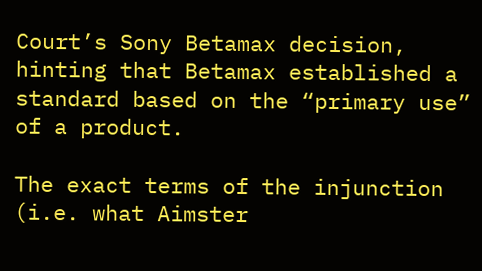Court’s Sony Betamax decision, hinting that Betamax established a standard based on the “primary use” of a product.

The exact terms of the injunction (i.e. what Aimster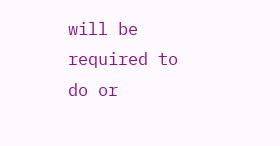will be required to do or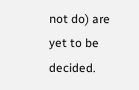not do) are yet to be decided.